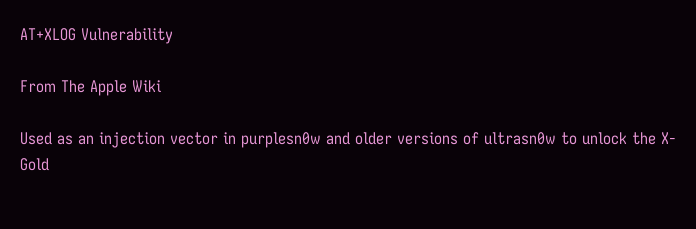AT+XLOG Vulnerability

From The Apple Wiki

Used as an injection vector in purplesn0w and older versions of ultrasn0w to unlock the X-Gold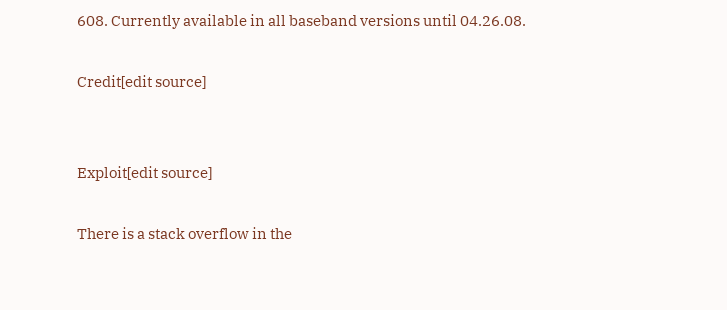608. Currently available in all baseband versions until 04.26.08.

Credit[edit source]


Exploit[edit source]

There is a stack overflow in the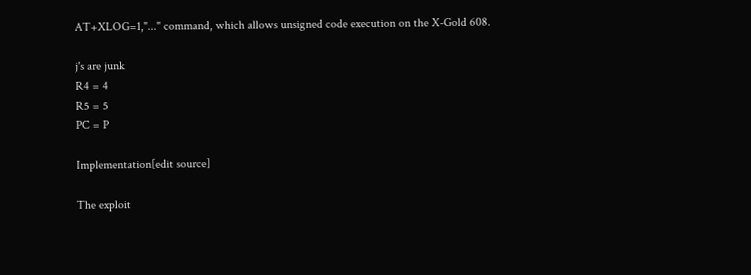AT+XLOG=1,"..." command, which allows unsigned code execution on the X-Gold 608.

j's are junk
R4 = 4
R5 = 5
PC = P

Implementation[edit source]

The exploit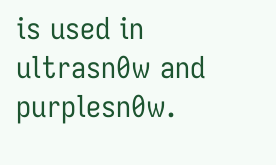is used in ultrasn0w and purplesn0w.